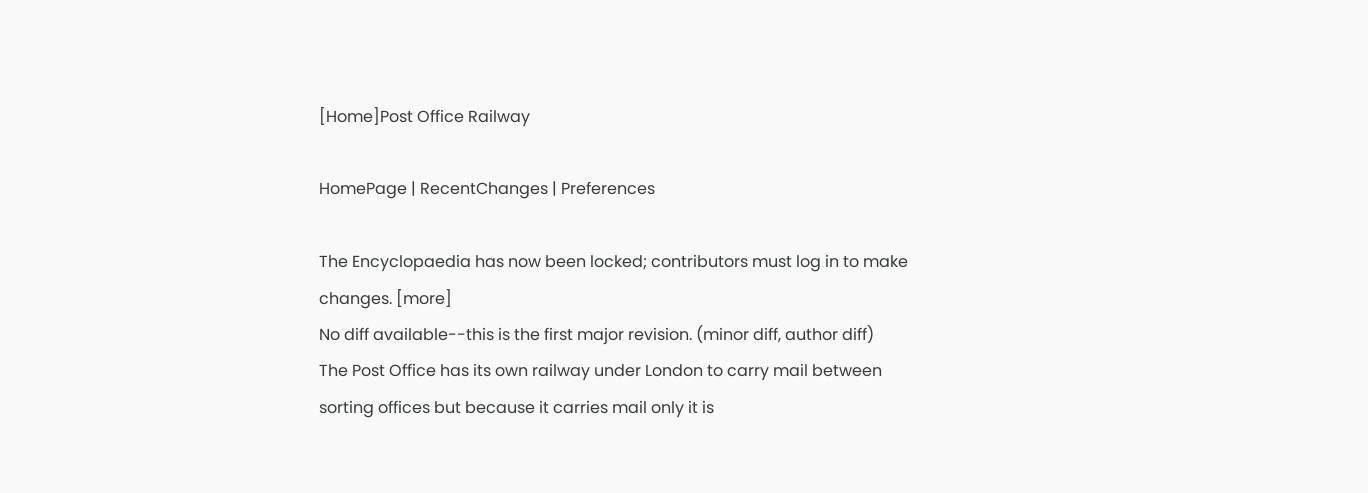[Home]Post Office Railway

HomePage | RecentChanges | Preferences

The Encyclopaedia has now been locked; contributors must log in to make changes. [more]
No diff available--this is the first major revision. (minor diff, author diff)
The Post Office has its own railway under London to carry mail between sorting offices but because it carries mail only it is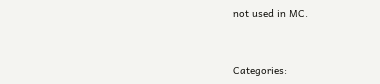not used in MC.


Categories: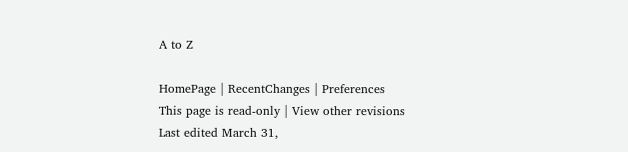A to Z

HomePage | RecentChanges | Preferences
This page is read-only | View other revisions
Last edited March 31,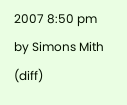2007 8:50 pm by Simons Mith (diff)